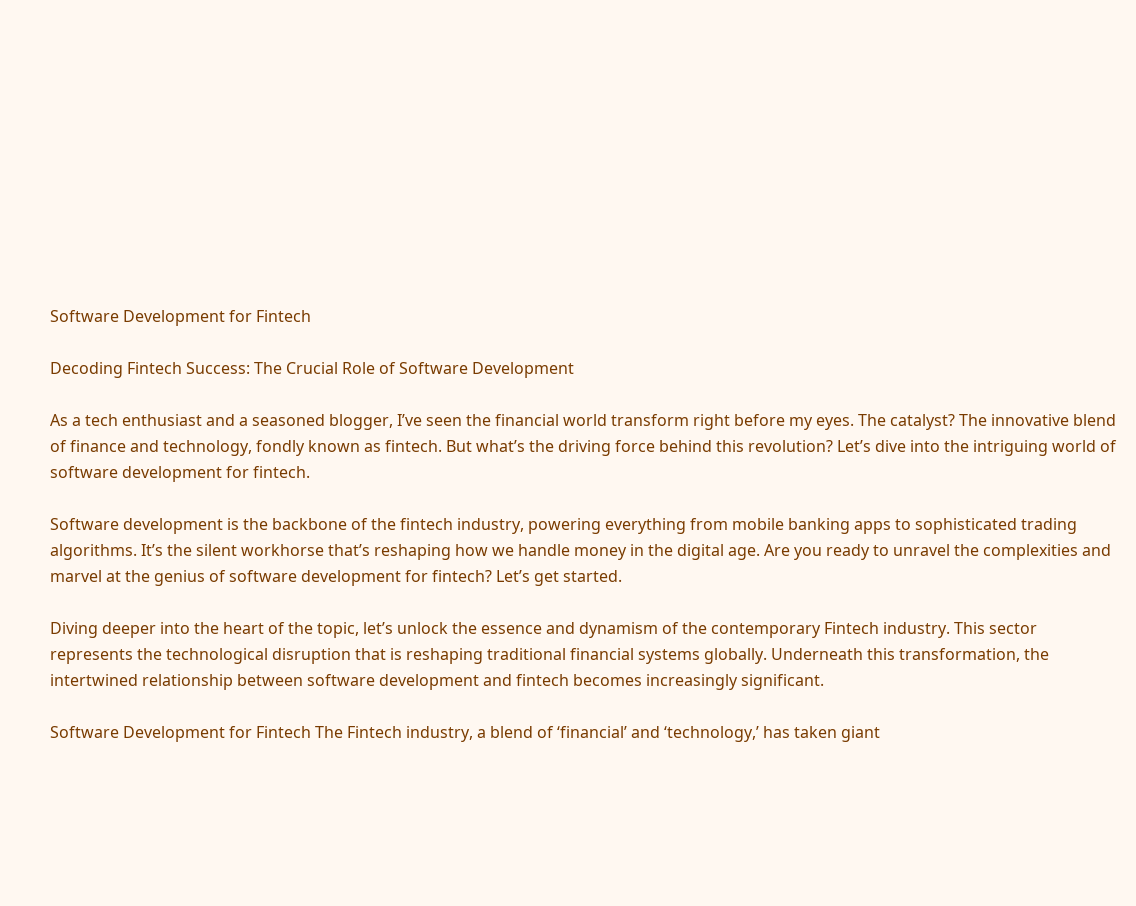Software Development for Fintech

Decoding Fintech Success: The Crucial Role of Software Development

As a tech enthusiast and a seasoned blogger, I’ve seen the financial world transform right before my eyes. The catalyst? The innovative blend of finance and technology, fondly known as fintech. But what’s the driving force behind this revolution? Let’s dive into the intriguing world of software development for fintech.

Software development is the backbone of the fintech industry, powering everything from mobile banking apps to sophisticated trading algorithms. It’s the silent workhorse that’s reshaping how we handle money in the digital age. Are you ready to unravel the complexities and marvel at the genius of software development for fintech? Let’s get started.

Diving deeper into the heart of the topic, let’s unlock the essence and dynamism of the contemporary Fintech industry. This sector represents the technological disruption that is reshaping traditional financial systems globally. Underneath this transformation, the intertwined relationship between software development and fintech becomes increasingly significant.

Software Development for Fintech The Fintech industry, a blend of ‘financial’ and ‘technology,’ has taken giant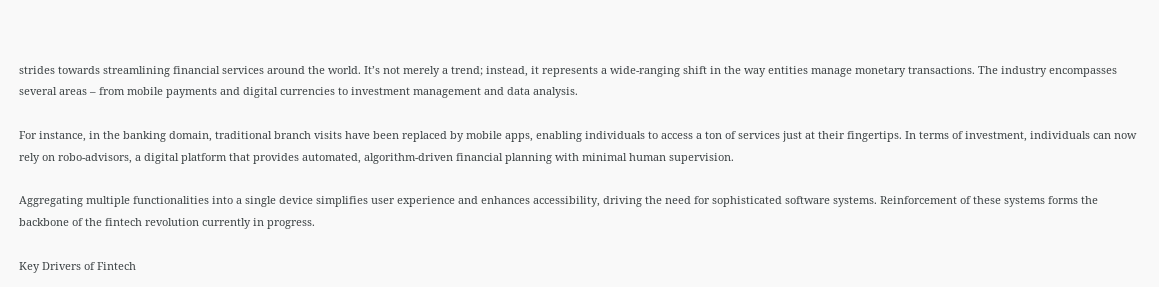strides towards streamlining financial services around the world. It’s not merely a trend; instead, it represents a wide-ranging shift in the way entities manage monetary transactions. The industry encompasses several areas – from mobile payments and digital currencies to investment management and data analysis.

For instance, in the banking domain, traditional branch visits have been replaced by mobile apps, enabling individuals to access a ton of services just at their fingertips. In terms of investment, individuals can now rely on robo-advisors, a digital platform that provides automated, algorithm-driven financial planning with minimal human supervision.

Aggregating multiple functionalities into a single device simplifies user experience and enhances accessibility, driving the need for sophisticated software systems. Reinforcement of these systems forms the backbone of the fintech revolution currently in progress.

Key Drivers of Fintech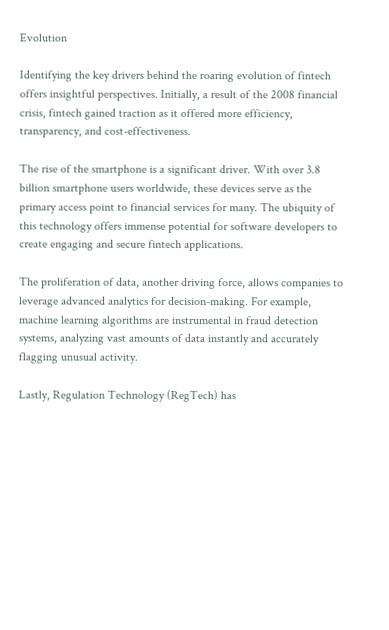Evolution

Identifying the key drivers behind the roaring evolution of fintech offers insightful perspectives. Initially, a result of the 2008 financial crisis, fintech gained traction as it offered more efficiency, transparency, and cost-effectiveness.

The rise of the smartphone is a significant driver. With over 3.8 billion smartphone users worldwide, these devices serve as the primary access point to financial services for many. The ubiquity of this technology offers immense potential for software developers to create engaging and secure fintech applications.

The proliferation of data, another driving force, allows companies to leverage advanced analytics for decision-making. For example, machine learning algorithms are instrumental in fraud detection systems, analyzing vast amounts of data instantly and accurately flagging unusual activity.

Lastly, Regulation Technology (RegTech) has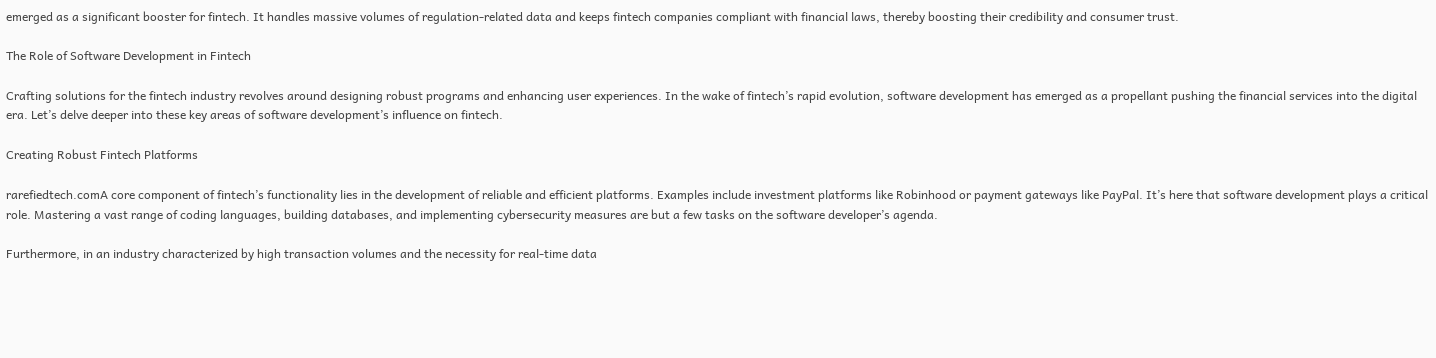emerged as a significant booster for fintech. It handles massive volumes of regulation-related data and keeps fintech companies compliant with financial laws, thereby boosting their credibility and consumer trust.

The Role of Software Development in Fintech

Crafting solutions for the fintech industry revolves around designing robust programs and enhancing user experiences. In the wake of fintech’s rapid evolution, software development has emerged as a propellant pushing the financial services into the digital era. Let’s delve deeper into these key areas of software development’s influence on fintech.

Creating Robust Fintech Platforms

rarefiedtech.comA core component of fintech’s functionality lies in the development of reliable and efficient platforms. Examples include investment platforms like Robinhood or payment gateways like PayPal. It’s here that software development plays a critical role. Mastering a vast range of coding languages, building databases, and implementing cybersecurity measures are but a few tasks on the software developer’s agenda.

Furthermore, in an industry characterized by high transaction volumes and the necessity for real-time data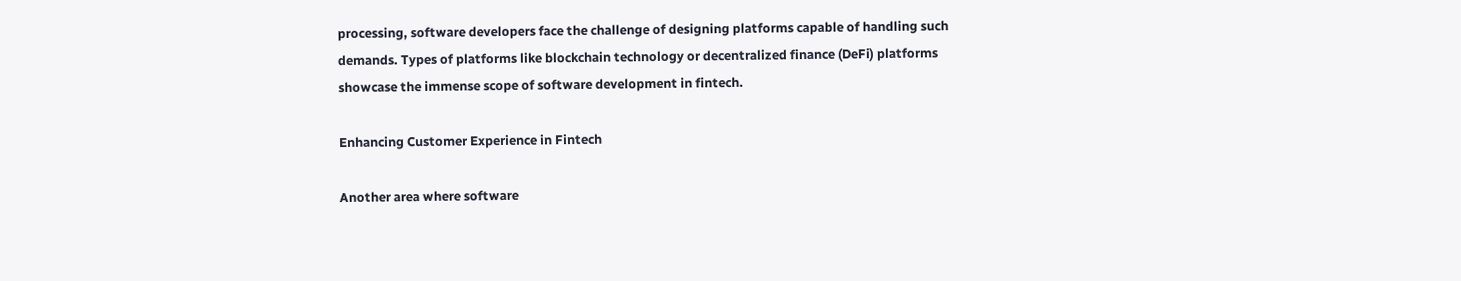processing, software developers face the challenge of designing platforms capable of handling such demands. Types of platforms like blockchain technology or decentralized finance (DeFi) platforms showcase the immense scope of software development in fintech.

Enhancing Customer Experience in Fintech

Another area where software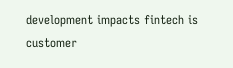development impacts fintech is customer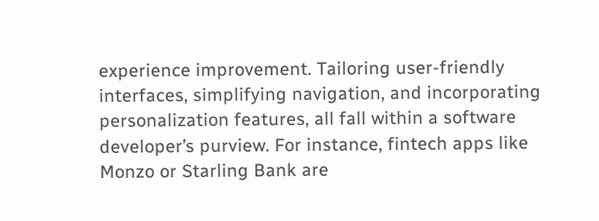experience improvement. Tailoring user-friendly interfaces, simplifying navigation, and incorporating personalization features, all fall within a software developer’s purview. For instance, fintech apps like Monzo or Starling Bank are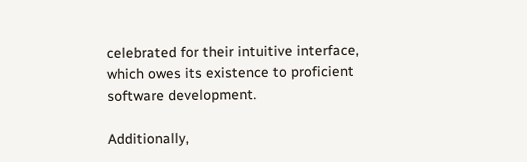celebrated for their intuitive interface, which owes its existence to proficient software development.

Additionally,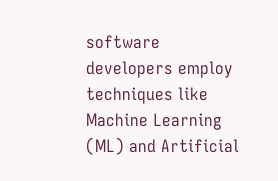software developers employ techniques like Machine Learning (ML) and Artificial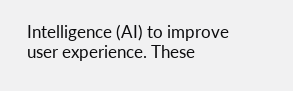Intelligence (AI) to improve user experience. These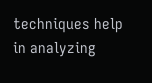techniques help in analyzing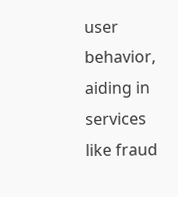user behavior, aiding in services like fraud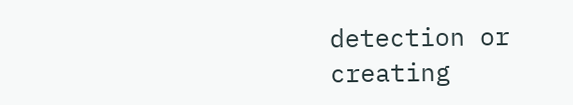detection or creating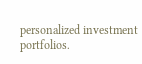personalized investment portfolios.